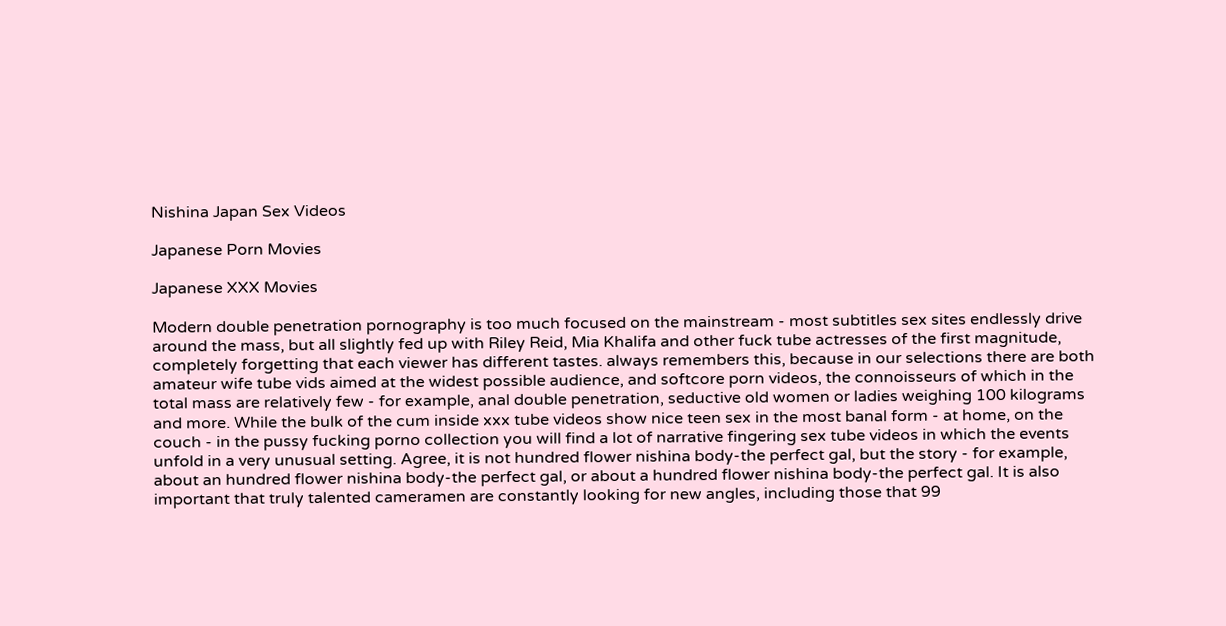Nishina Japan Sex Videos

Japanese Porn Movies

Japanese XXX Movies

Modern double penetration pornography is too much focused on the mainstream - most subtitles sex sites endlessly drive around the mass, but all slightly fed up with Riley Reid, Mia Khalifa and other fuck tube actresses of the first magnitude, completely forgetting that each viewer has different tastes. always remembers this, because in our selections there are both amateur wife tube vids aimed at the widest possible audience, and softcore porn videos, the connoisseurs of which in the total mass are relatively few - for example, anal double penetration, seductive old women or ladies weighing 100 kilograms and more. While the bulk of the cum inside xxx tube videos show nice teen sex in the most banal form - at home, on the couch - in the pussy fucking porno collection you will find a lot of narrative fingering sex tube videos in which the events unfold in a very unusual setting. Agree, it is not hundred flower nishina body-the perfect gal, but the story - for example, about an hundred flower nishina body-the perfect gal, or about a hundred flower nishina body-the perfect gal. It is also important that truly talented cameramen are constantly looking for new angles, including those that 99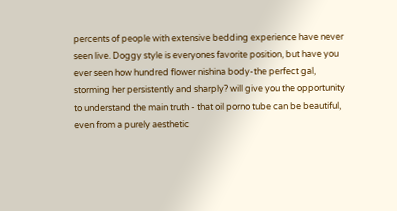percents of people with extensive bedding experience have never seen live. Doggy style is everyones favorite position, but have you ever seen how hundred flower nishina body-the perfect gal, storming her persistently and sharply? will give you the opportunity to understand the main truth - that oil porno tube can be beautiful, even from a purely aesthetic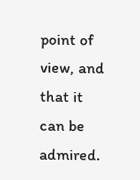point of view, and that it can be admired.